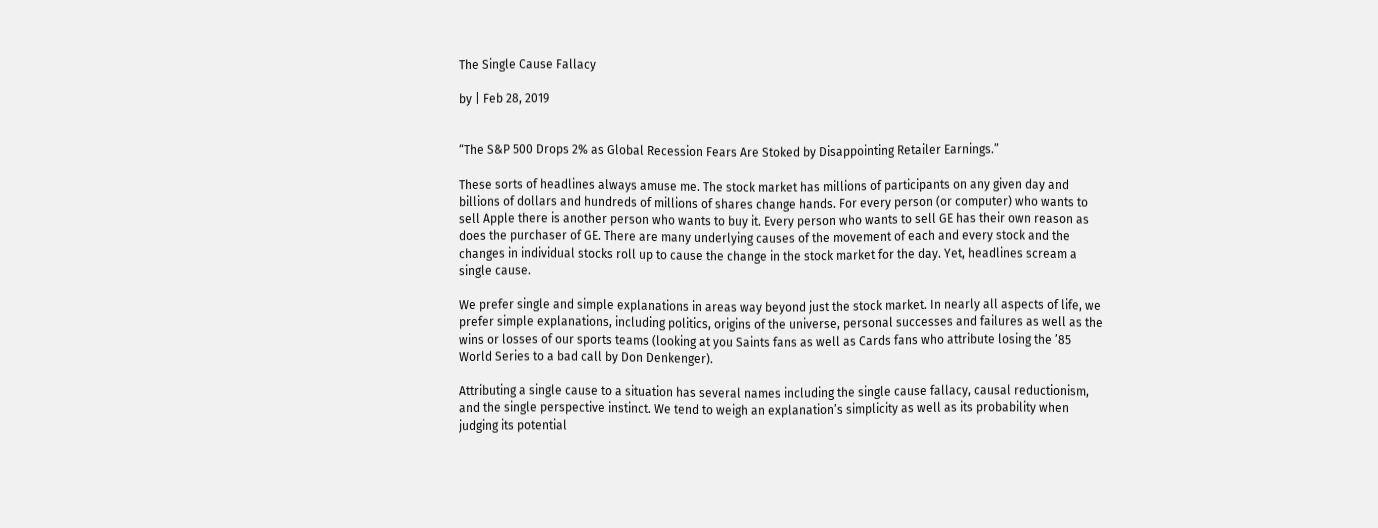The Single Cause Fallacy

by | Feb 28, 2019


“The S&P 500 Drops 2% as Global Recession Fears Are Stoked by Disappointing Retailer Earnings.”

These sorts of headlines always amuse me. The stock market has millions of participants on any given day and billions of dollars and hundreds of millions of shares change hands. For every person (or computer) who wants to sell Apple there is another person who wants to buy it. Every person who wants to sell GE has their own reason as does the purchaser of GE. There are many underlying causes of the movement of each and every stock and the changes in individual stocks roll up to cause the change in the stock market for the day. Yet, headlines scream a single cause.

We prefer single and simple explanations in areas way beyond just the stock market. In nearly all aspects of life, we prefer simple explanations, including politics, origins of the universe, personal successes and failures as well as the wins or losses of our sports teams (looking at you Saints fans as well as Cards fans who attribute losing the ’85 World Series to a bad call by Don Denkenger).

Attributing a single cause to a situation has several names including the single cause fallacy, causal reductionism, and the single perspective instinct. We tend to weigh an explanation’s simplicity as well as its probability when judging its potential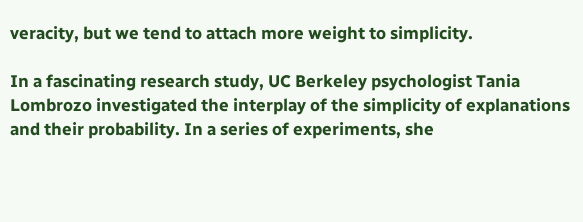veracity, but we tend to attach more weight to simplicity.

In a fascinating research study, UC Berkeley psychologist Tania Lombrozo investigated the interplay of the simplicity of explanations and their probability. In a series of experiments, she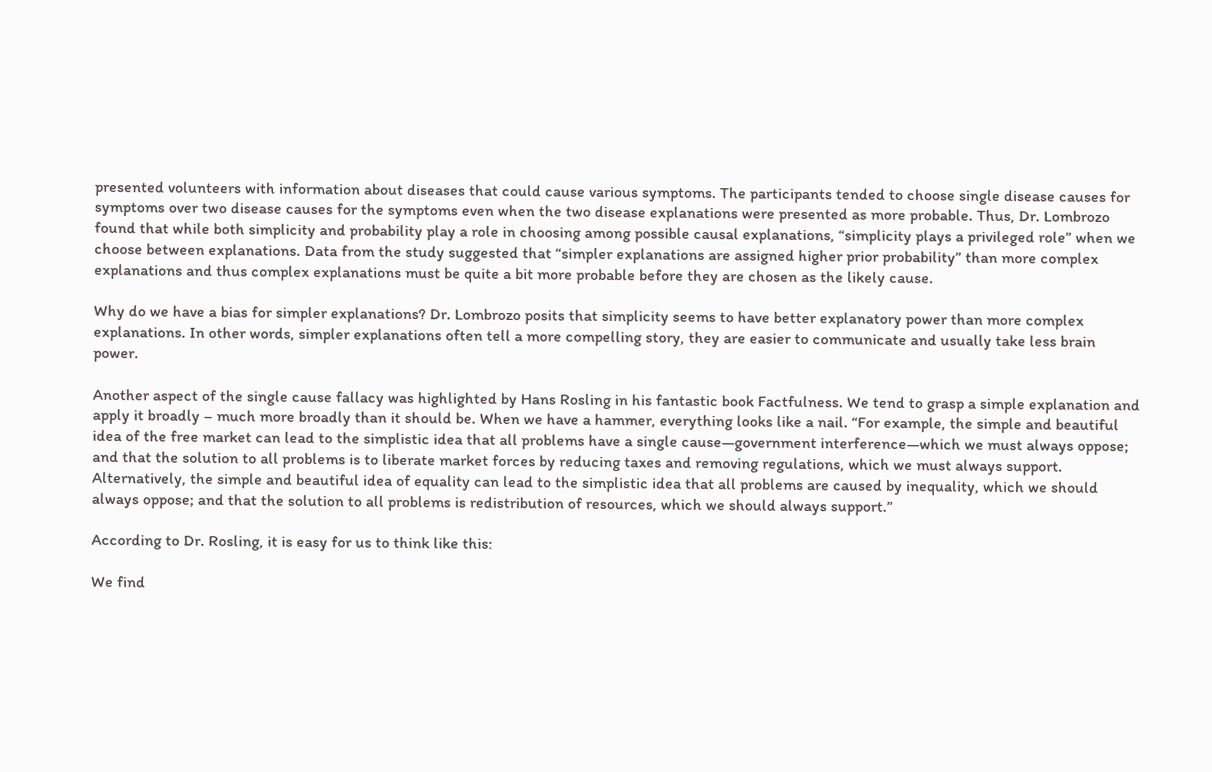presented volunteers with information about diseases that could cause various symptoms. The participants tended to choose single disease causes for symptoms over two disease causes for the symptoms even when the two disease explanations were presented as more probable. Thus, Dr. Lombrozo found that while both simplicity and probability play a role in choosing among possible causal explanations, “simplicity plays a privileged role” when we choose between explanations. Data from the study suggested that “simpler explanations are assigned higher prior probability” than more complex explanations and thus complex explanations must be quite a bit more probable before they are chosen as the likely cause.

Why do we have a bias for simpler explanations? Dr. Lombrozo posits that simplicity seems to have better explanatory power than more complex explanations. In other words, simpler explanations often tell a more compelling story, they are easier to communicate and usually take less brain power.

Another aspect of the single cause fallacy was highlighted by Hans Rosling in his fantastic book Factfulness. We tend to grasp a simple explanation and apply it broadly – much more broadly than it should be. When we have a hammer, everything looks like a nail. “For example, the simple and beautiful idea of the free market can lead to the simplistic idea that all problems have a single cause—government interference—which we must always oppose; and that the solution to all problems is to liberate market forces by reducing taxes and removing regulations, which we must always support. Alternatively, the simple and beautiful idea of equality can lead to the simplistic idea that all problems are caused by inequality, which we should always oppose; and that the solution to all problems is redistribution of resources, which we should always support.”

According to Dr. Rosling, it is easy for us to think like this:

We find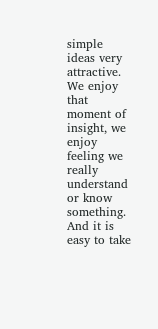simple ideas very attractive. We enjoy that moment of insight, we enjoy feeling we really understand or know something. And it is easy to take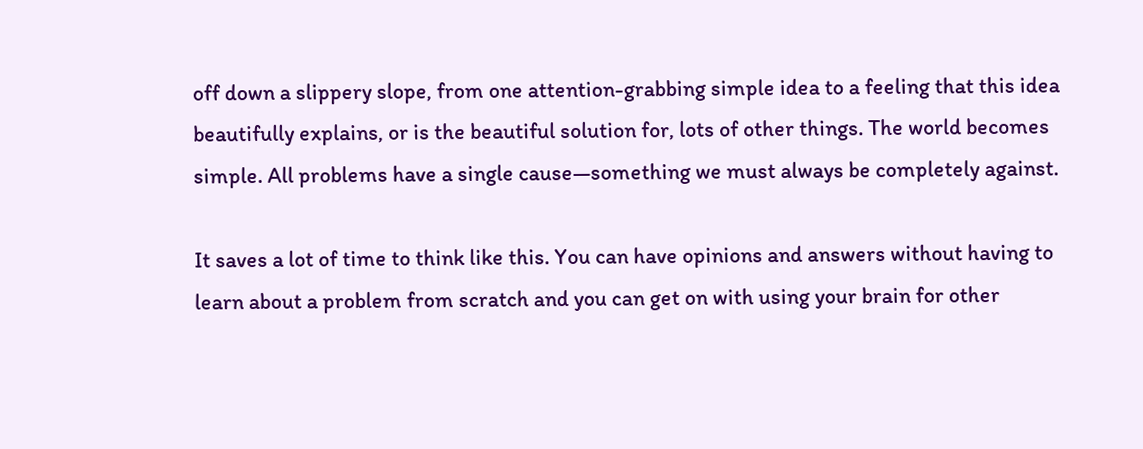off down a slippery slope, from one attention-grabbing simple idea to a feeling that this idea beautifully explains, or is the beautiful solution for, lots of other things. The world becomes simple. All problems have a single cause—something we must always be completely against.

It saves a lot of time to think like this. You can have opinions and answers without having to learn about a problem from scratch and you can get on with using your brain for other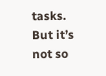tasks. But it’s not so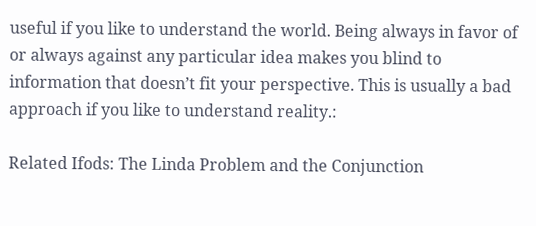useful if you like to understand the world. Being always in favor of or always against any particular idea makes you blind to information that doesn’t fit your perspective. This is usually a bad approach if you like to understand reality.:

Related Ifods: The Linda Problem and the Conjunction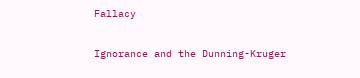Fallacy

Ignorance and the Dunning-Kruger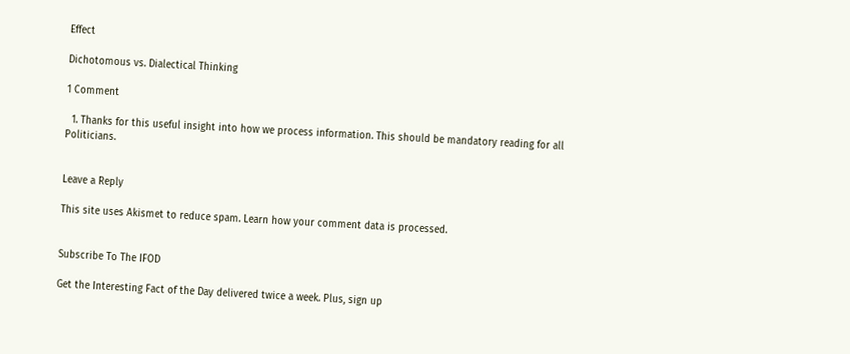Effect

Dichotomous vs. Dialectical Thinking

1 Comment

  1. Thanks for this useful insight into how we process information. This should be mandatory reading for all Politicians.


Leave a Reply

This site uses Akismet to reduce spam. Learn how your comment data is processed.


Subscribe To The IFOD

Get the Interesting Fact of the Day delivered twice a week. Plus, sign up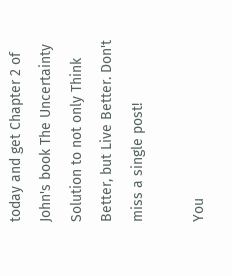today and get Chapter 2 of John's book The Uncertainty Solution to not only Think Better, but Live Better. Don't miss a single post!

You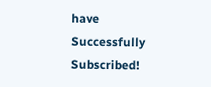have Successfully Subscribed!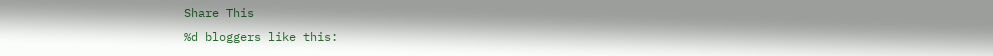Share This
%d bloggers like this: